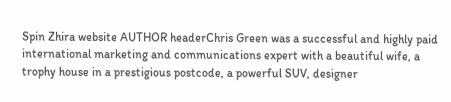Spin Zhira website AUTHOR headerChris Green was a successful and highly paid international marketing and communications expert with a beautiful wife, a trophy house in a prestigious postcode, a powerful SUV, designer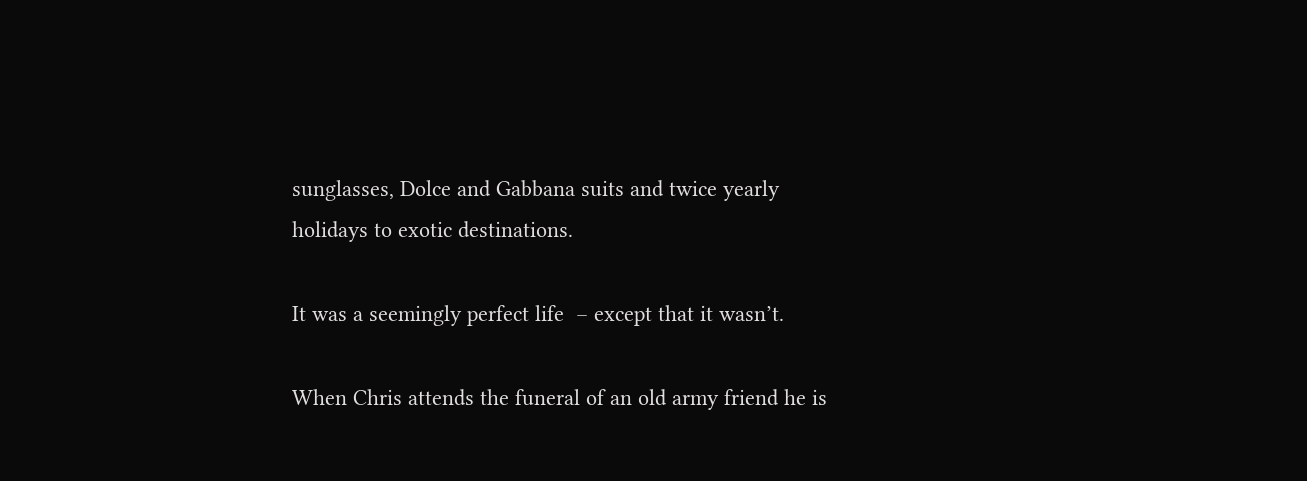sunglasses, Dolce and Gabbana suits and twice yearly holidays to exotic destinations.

It was a seemingly perfect life  – except that it wasn’t.

When Chris attends the funeral of an old army friend he is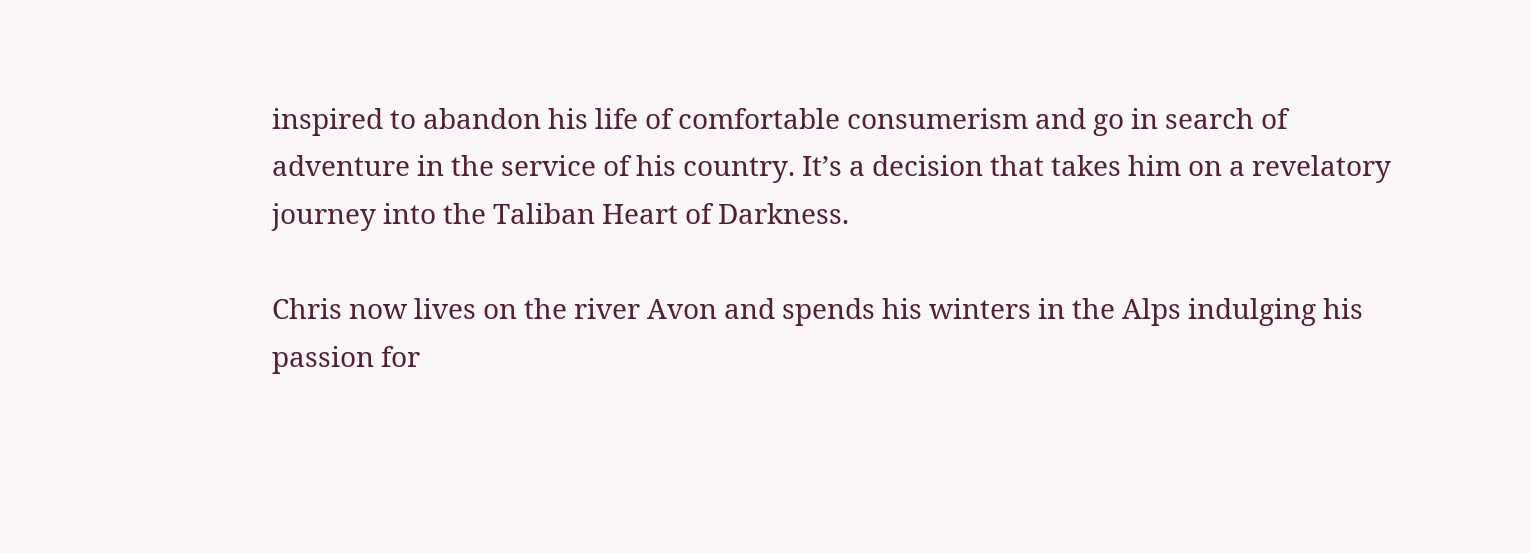inspired to abandon his life of comfortable consumerism and go in search of adventure in the service of his country. It’s a decision that takes him on a revelatory journey into the Taliban Heart of Darkness.

Chris now lives on the river Avon and spends his winters in the Alps indulging his passion for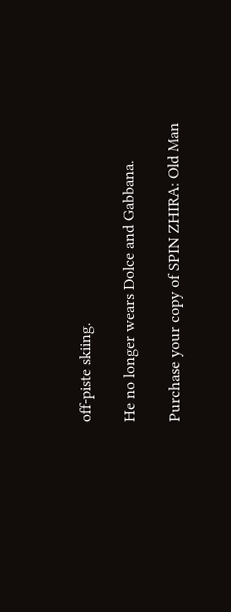off-piste skiing.

He no longer wears Dolce and Gabbana.

Purchase your copy of SPIN ZHIRA: Old Man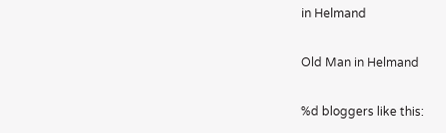in Helmand

Old Man in Helmand

%d bloggers like this: